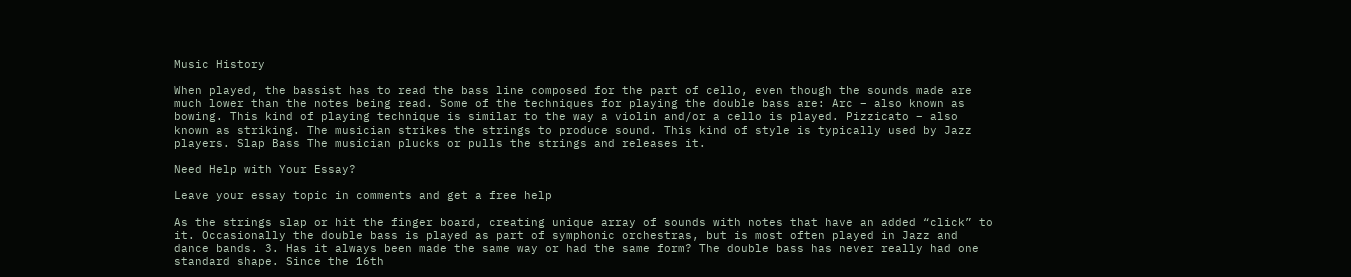Music History

When played, the bassist has to read the bass line composed for the part of cello, even though the sounds made are much lower than the notes being read. Some of the techniques for playing the double bass are: Arc – also known as bowing. This kind of playing technique is similar to the way a violin and/or a cello is played. Pizzicato – also known as striking. The musician strikes the strings to produce sound. This kind of style is typically used by Jazz players. Slap Bass The musician plucks or pulls the strings and releases it.

Need Help with Your Essay?

Leave your essay topic in comments and get a free help

As the strings slap or hit the finger board, creating unique array of sounds with notes that have an added “click” to it. Occasionally the double bass is played as part of symphonic orchestras, but is most often played in Jazz and dance bands. 3. Has it always been made the same way or had the same form? The double bass has never really had one standard shape. Since the 16th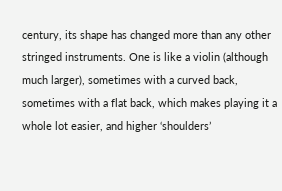century, its shape has changed more than any other stringed instruments. One is like a violin (although much larger), sometimes with a curved back, sometimes with a flat back, which makes playing it a whole lot easier, and higher ‘shoulders’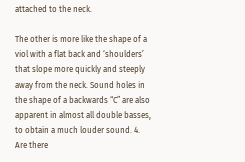attached to the neck.

The other is more like the shape of a viol with a flat back and ‘shoulders’ that slope more quickly and steeply away from the neck. Sound holes in the shape of a backwards “C” are also apparent in almost all double basses, to obtain a much louder sound. 4. Are there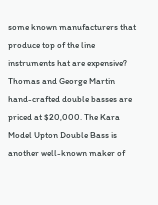some known manufacturers that produce top of the line instruments hat are expensive? Thomas and George Martin hand-crafted double basses are priced at $20,000. The Kara Model Upton Double Bass is another well-known maker of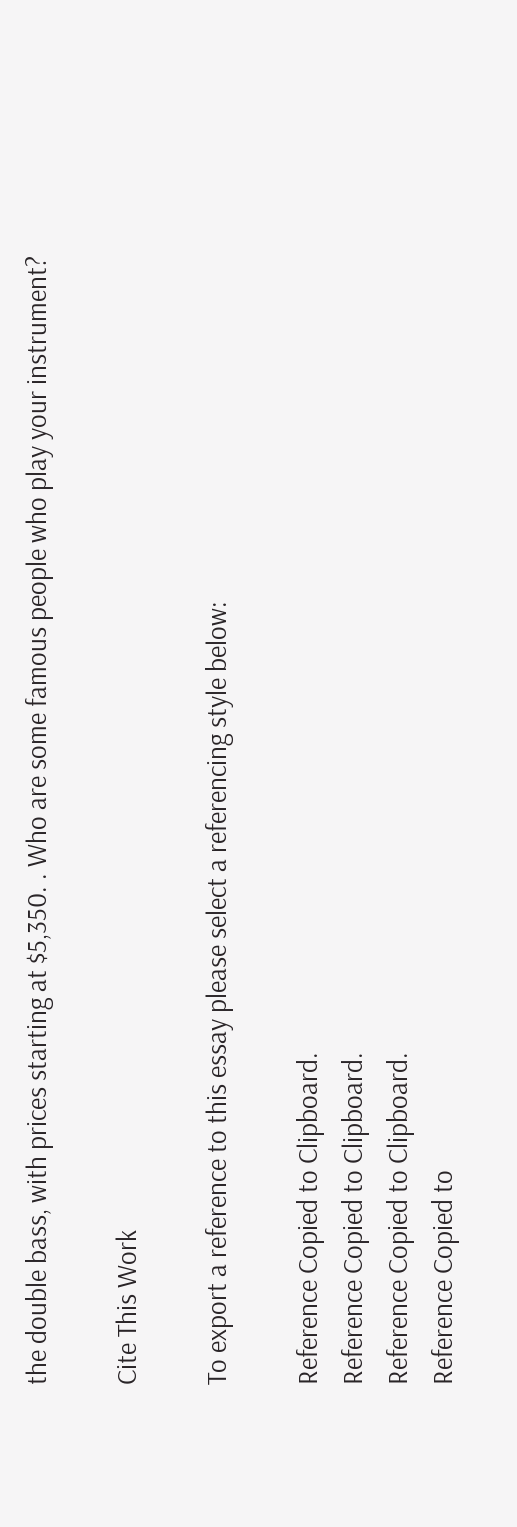the double bass, with prices starting at $5,350. . Who are some famous people who play your instrument?

Cite This Work

To export a reference to this essay please select a referencing style below:

Reference Copied to Clipboard.
Reference Copied to Clipboard.
Reference Copied to Clipboard.
Reference Copied to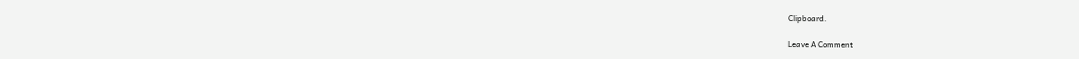Clipboard.

Leave A Comment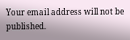Your email address will not be published.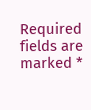Required fields are marked *